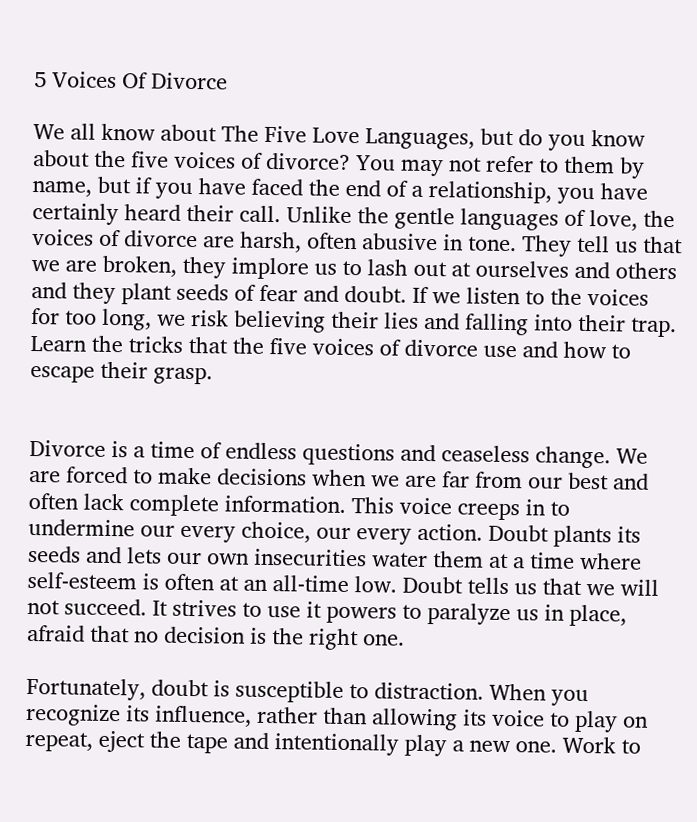5 Voices Of Divorce

We all know about The Five Love Languages, but do you know about the five voices of divorce? You may not refer to them by name, but if you have faced the end of a relationship, you have certainly heard their call. Unlike the gentle languages of love, the voices of divorce are harsh, often abusive in tone. They tell us that we are broken, they implore us to lash out at ourselves and others and they plant seeds of fear and doubt. If we listen to the voices for too long, we risk believing their lies and falling into their trap. Learn the tricks that the five voices of divorce use and how to escape their grasp.


Divorce is a time of endless questions and ceaseless change. We are forced to make decisions when we are far from our best and often lack complete information. This voice creeps in to undermine our every choice, our every action. Doubt plants its seeds and lets our own insecurities water them at a time where self-esteem is often at an all-time low. Doubt tells us that we will not succeed. It strives to use it powers to paralyze us in place, afraid that no decision is the right one.

Fortunately, doubt is susceptible to distraction. When you recognize its influence, rather than allowing its voice to play on repeat, eject the tape and intentionally play a new one. Work to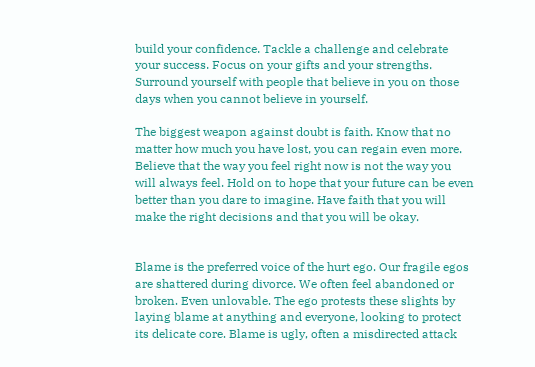build your confidence. Tackle a challenge and celebrate your success. Focus on your gifts and your strengths. Surround yourself with people that believe in you on those days when you cannot believe in yourself.

The biggest weapon against doubt is faith. Know that no matter how much you have lost, you can regain even more. Believe that the way you feel right now is not the way you will always feel. Hold on to hope that your future can be even better than you dare to imagine. Have faith that you will make the right decisions and that you will be okay.


Blame is the preferred voice of the hurt ego. Our fragile egos are shattered during divorce. We often feel abandoned or broken. Even unlovable. The ego protests these slights by laying blame at anything and everyone, looking to protect its delicate core. Blame is ugly, often a misdirected attack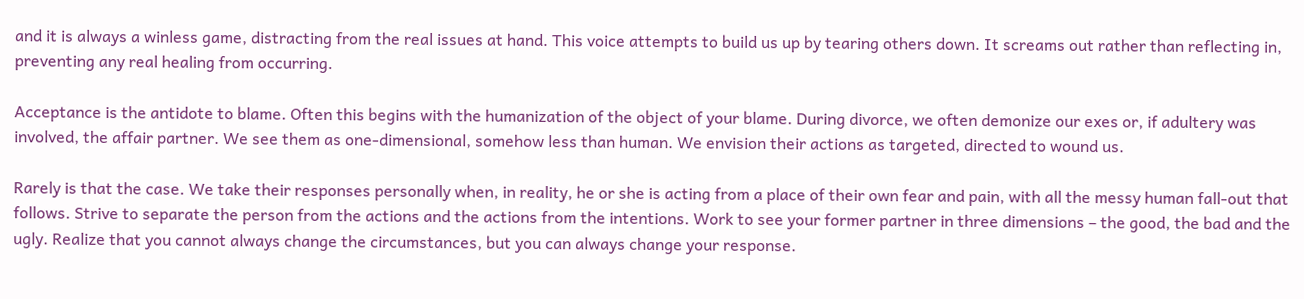and it is always a winless game, distracting from the real issues at hand. This voice attempts to build us up by tearing others down. It screams out rather than reflecting in, preventing any real healing from occurring.

Acceptance is the antidote to blame. Often this begins with the humanization of the object of your blame. During divorce, we often demonize our exes or, if adultery was involved, the affair partner. We see them as one-dimensional, somehow less than human. We envision their actions as targeted, directed to wound us.

Rarely is that the case. We take their responses personally when, in reality, he or she is acting from a place of their own fear and pain, with all the messy human fall-out that follows. Strive to separate the person from the actions and the actions from the intentions. Work to see your former partner in three dimensions – the good, the bad and the ugly. Realize that you cannot always change the circumstances, but you can always change your response.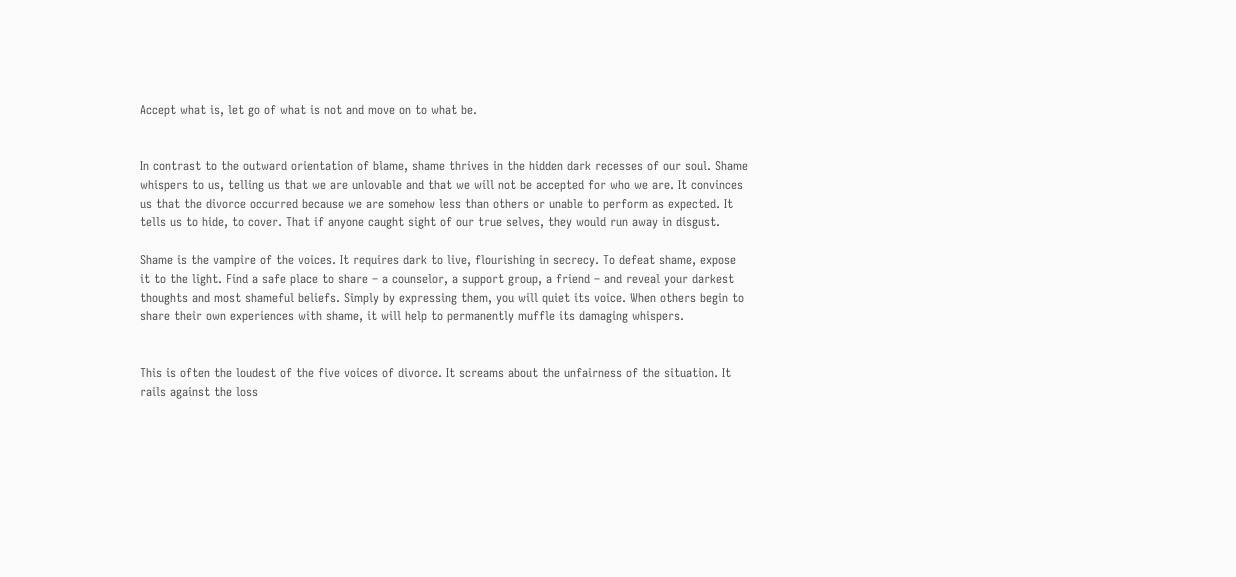Accept what is, let go of what is not and move on to what be.


In contrast to the outward orientation of blame, shame thrives in the hidden dark recesses of our soul. Shame whispers to us, telling us that we are unlovable and that we will not be accepted for who we are. It convinces us that the divorce occurred because we are somehow less than others or unable to perform as expected. It tells us to hide, to cover. That if anyone caught sight of our true selves, they would run away in disgust.

Shame is the vampire of the voices. It requires dark to live, flourishing in secrecy. To defeat shame, expose it to the light. Find a safe place to share – a counselor, a support group, a friend – and reveal your darkest thoughts and most shameful beliefs. Simply by expressing them, you will quiet its voice. When others begin to share their own experiences with shame, it will help to permanently muffle its damaging whispers.


This is often the loudest of the five voices of divorce. It screams about the unfairness of the situation. It rails against the loss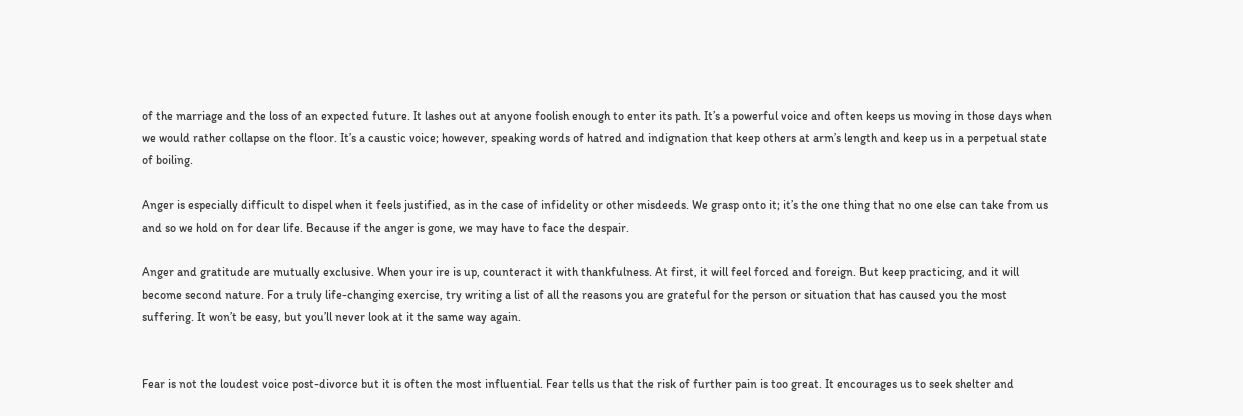of the marriage and the loss of an expected future. It lashes out at anyone foolish enough to enter its path. It’s a powerful voice and often keeps us moving in those days when we would rather collapse on the floor. It’s a caustic voice; however, speaking words of hatred and indignation that keep others at arm’s length and keep us in a perpetual state of boiling.

Anger is especially difficult to dispel when it feels justified, as in the case of infidelity or other misdeeds. We grasp onto it; it’s the one thing that no one else can take from us and so we hold on for dear life. Because if the anger is gone, we may have to face the despair.

Anger and gratitude are mutually exclusive. When your ire is up, counteract it with thankfulness. At first, it will feel forced and foreign. But keep practicing, and it will become second nature. For a truly life-changing exercise, try writing a list of all the reasons you are grateful for the person or situation that has caused you the most suffering. It won’t be easy, but you’ll never look at it the same way again.


Fear is not the loudest voice post-divorce but it is often the most influential. Fear tells us that the risk of further pain is too great. It encourages us to seek shelter and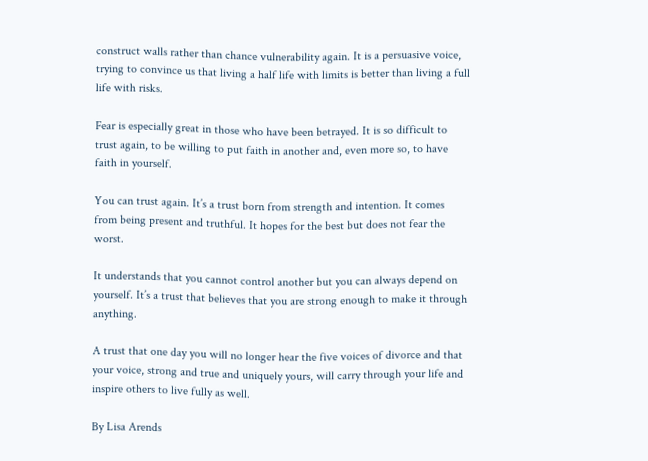construct walls rather than chance vulnerability again. It is a persuasive voice, trying to convince us that living a half life with limits is better than living a full life with risks.

Fear is especially great in those who have been betrayed. It is so difficult to trust again, to be willing to put faith in another and, even more so, to have faith in yourself.

You can trust again. It’s a trust born from strength and intention. It comes from being present and truthful. It hopes for the best but does not fear the worst.

It understands that you cannot control another but you can always depend on yourself. It’s a trust that believes that you are strong enough to make it through anything.

A trust that one day you will no longer hear the five voices of divorce and that your voice, strong and true and uniquely yours, will carry through your life and inspire others to live fully as well.

By Lisa Arends